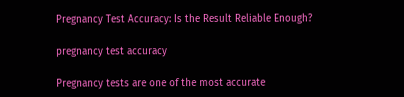Pregnancy Test Accuracy: Is the Result Reliable Enough?

pregnancy test accuracy

Pregnancy tests are one of the most accurate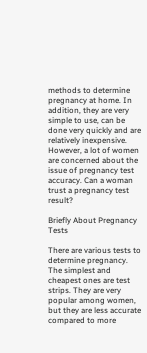methods to determine pregnancy at home. In addition, they are very simple to use, can be done very quickly and are relatively inexpensive. However, a lot of women are concerned about the issue of pregnancy test accuracy. Can a woman trust a pregnancy test result?

Briefly About Pregnancy Tests

There are various tests to determine pregnancy. The simplest and cheapest ones are test strips. They are very popular among women, but they are less accurate compared to more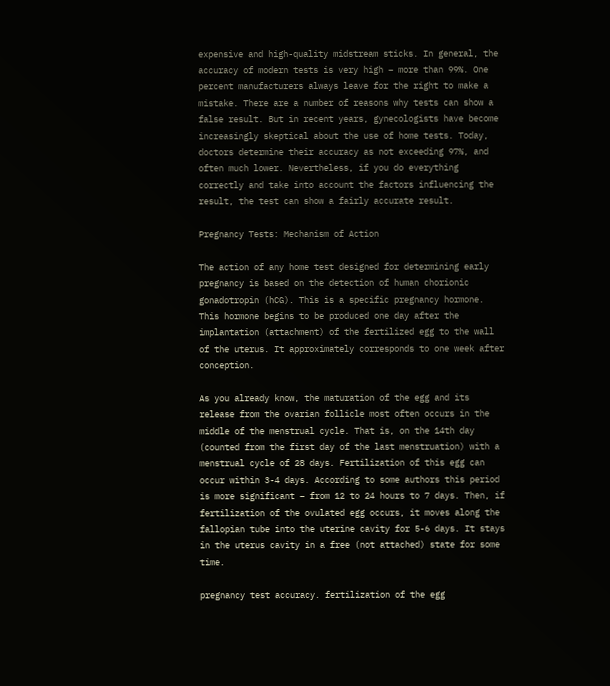expensive and high-quality midstream sticks. In general, the accuracy of modern tests is very high – more than 99%. One percent manufacturers always leave for the right to make a mistake. There are a number of reasons why tests can show a false result. But in recent years, gynecologists have become increasingly skeptical about the use of home tests. Today, doctors determine their accuracy as not exceeding 97%, and often much lower. Nevertheless, if you do everything correctly and take into account the factors influencing the result, the test can show a fairly accurate result.

Pregnancy Tests: Mechanism of Action

The action of any home test designed for determining early pregnancy is based on the detection of human chorionic gonadotropin (hCG). This is a specific pregnancy hormone. This hormone begins to be produced one day after the implantation (attachment) of the fertilized egg to the wall of the uterus. It approximately corresponds to one week after conception.

As you already know, the maturation of the egg and its release from the ovarian follicle most often occurs in the middle of the menstrual cycle. That is, on the 14th day (counted from the first day of the last menstruation) with a menstrual cycle of 28 days. Fertilization of this egg can occur within 3-4 days. According to some authors this period is more significant – from 12 to 24 hours to 7 days. Then, if fertilization of the ovulated egg occurs, it moves along the fallopian tube into the uterine cavity for 5-6 days. It stays in the uterus cavity in a free (not attached) state for some time.

pregnancy test accuracy. fertilization of the egg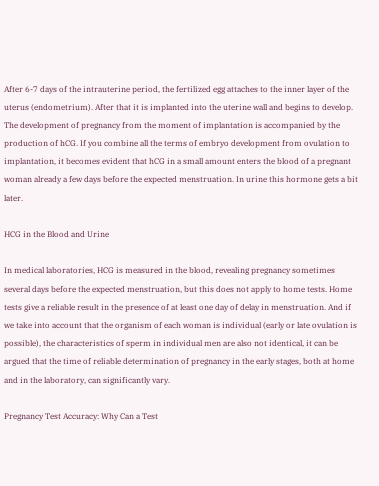After 6-7 days of the intrauterine period, the fertilized egg attaches to the inner layer of the uterus (endometrium). After that it is implanted into the uterine wall and begins to develop. The development of pregnancy from the moment of implantation is accompanied by the production of hCG. If you combine all the terms of embryo development from ovulation to implantation, it becomes evident that hCG in a small amount enters the blood of a pregnant woman already a few days before the expected menstruation. In urine this hormone gets a bit later.

HCG in the Blood and Urine

In medical laboratories, HCG is measured in the blood, revealing pregnancy sometimes several days before the expected menstruation, but this does not apply to home tests. Home tests give a reliable result in the presence of at least one day of delay in menstruation. And if we take into account that the organism of each woman is individual (early or late ovulation is possible), the characteristics of sperm in individual men are also not identical, it can be argued that the time of reliable determination of pregnancy in the early stages, both at home and in the laboratory, can significantly vary.

Pregnancy Test Accuracy: Why Can a Test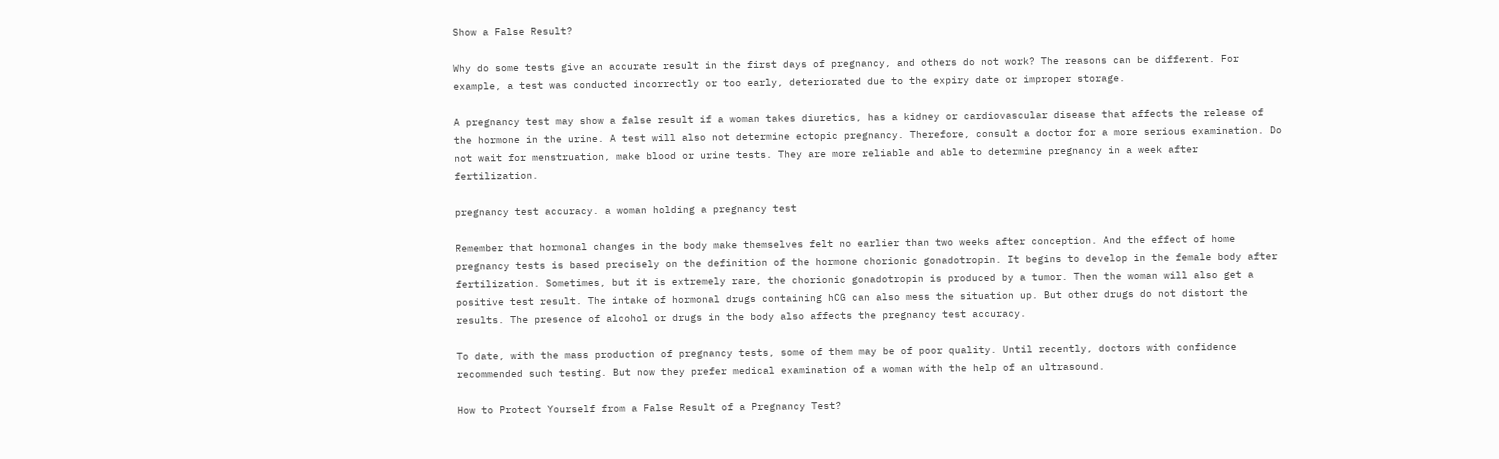Show a False Result?

Why do some tests give an accurate result in the first days of pregnancy, and others do not work? The reasons can be different. For example, a test was conducted incorrectly or too early, deteriorated due to the expiry date or improper storage.

A pregnancy test may show a false result if a woman takes diuretics, has a kidney or cardiovascular disease that affects the release of the hormone in the urine. A test will also not determine ectopic pregnancy. Therefore, consult a doctor for a more serious examination. Do not wait for menstruation, make blood or urine tests. They are more reliable and able to determine pregnancy in a week after fertilization.

pregnancy test accuracy. a woman holding a pregnancy test

Remember that hormonal changes in the body make themselves felt no earlier than two weeks after conception. And the effect of home pregnancy tests is based precisely on the definition of the hormone chorionic gonadotropin. It begins to develop in the female body after fertilization. Sometimes, but it is extremely rare, the chorionic gonadotropin is produced by a tumor. Then the woman will also get a positive test result. The intake of hormonal drugs containing hCG can also mess the situation up. But other drugs do not distort the results. The presence of alcohol or drugs in the body also affects the pregnancy test accuracy.

To date, with the mass production of pregnancy tests, some of them may be of poor quality. Until recently, doctors with confidence recommended such testing. But now they prefer medical examination of a woman with the help of an ultrasound.

How to Protect Yourself from a False Result of a Pregnancy Test?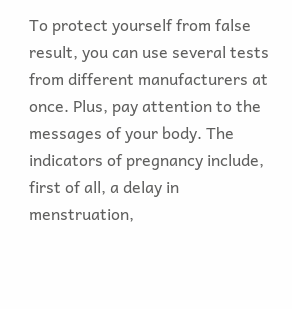To protect yourself from false result, you can use several tests from different manufacturers at once. Plus, pay attention to the messages of your body. The indicators of pregnancy include, first of all, a delay in menstruation,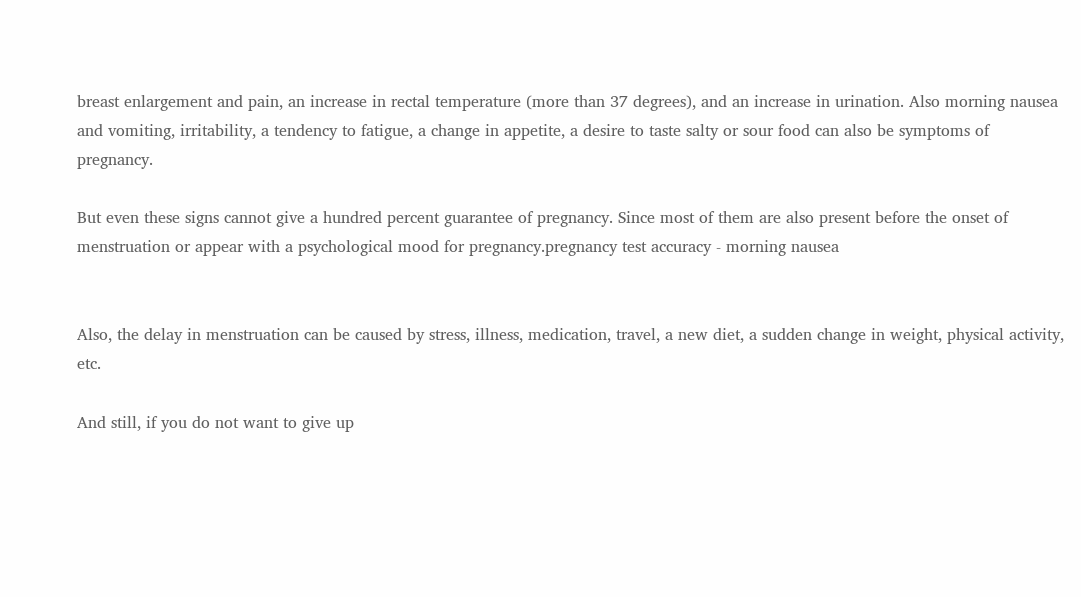breast enlargement and pain, an increase in rectal temperature (more than 37 degrees), and an increase in urination. Also morning nausea and vomiting, irritability, a tendency to fatigue, a change in appetite, a desire to taste salty or sour food can also be symptoms of pregnancy.

But even these signs cannot give a hundred percent guarantee of pregnancy. Since most of them are also present before the onset of menstruation or appear with a psychological mood for pregnancy.pregnancy test accuracy - morning nausea


Also, the delay in menstruation can be caused by stress, illness, medication, travel, a new diet, a sudden change in weight, physical activity, etc.

And still, if you do not want to give up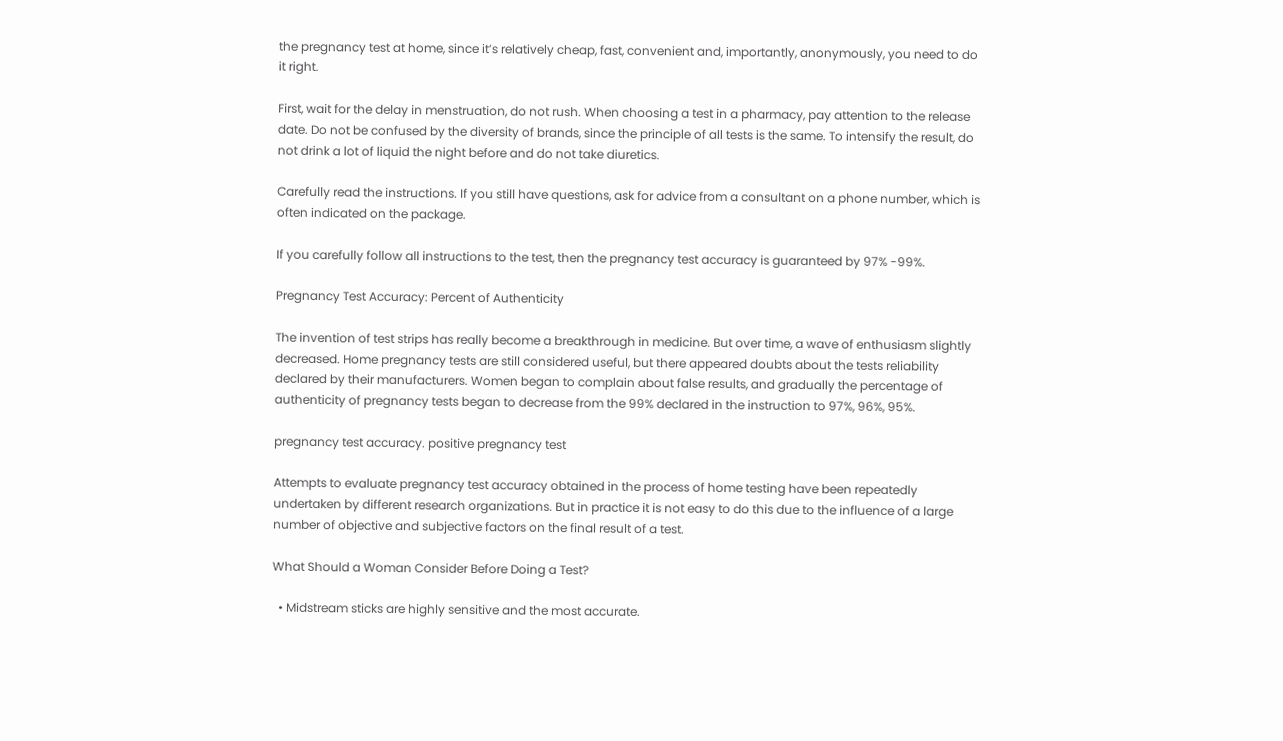the pregnancy test at home, since it’s relatively cheap, fast, convenient and, importantly, anonymously, you need to do it right.

First, wait for the delay in menstruation, do not rush. When choosing a test in a pharmacy, pay attention to the release date. Do not be confused by the diversity of brands, since the principle of all tests is the same. To intensify the result, do not drink a lot of liquid the night before and do not take diuretics.

Carefully read the instructions. If you still have questions, ask for advice from a consultant on a phone number, which is often indicated on the package.

If you carefully follow all instructions to the test, then the pregnancy test accuracy is guaranteed by 97% -99%.

Pregnancy Test Accuracy: Percent of Authenticity

The invention of test strips has really become a breakthrough in medicine. But over time, a wave of enthusiasm slightly decreased. Home pregnancy tests are still considered useful, but there appeared doubts about the tests reliability declared by their manufacturers. Women began to complain about false results, and gradually the percentage of authenticity of pregnancy tests began to decrease from the 99% declared in the instruction to 97%, 96%, 95%.

pregnancy test accuracy. positive pregnancy test

Attempts to evaluate pregnancy test accuracy obtained in the process of home testing have been repeatedly undertaken by different research organizations. But in practice it is not easy to do this due to the influence of a large number of objective and subjective factors on the final result of a test.

What Should a Woman Consider Before Doing a Test?

  • Midstream sticks are highly sensitive and the most accurate.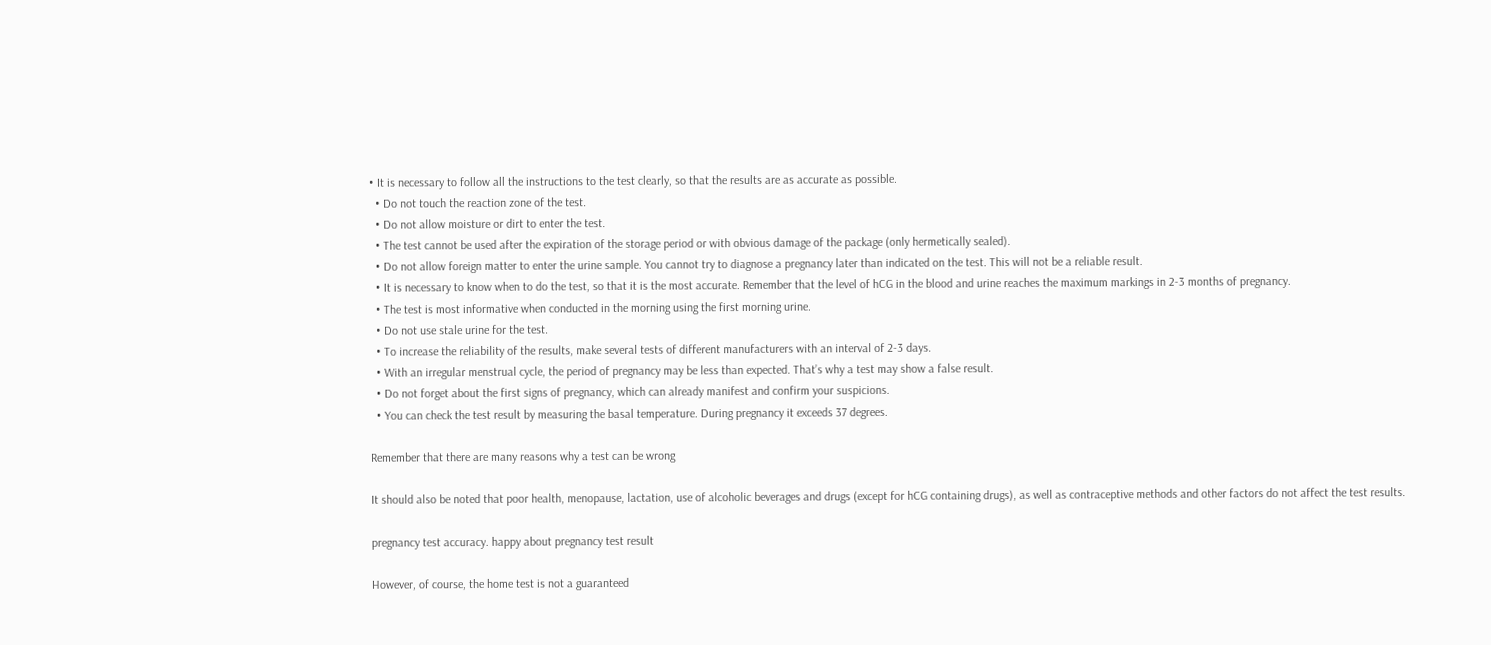• It is necessary to follow all the instructions to the test clearly, so that the results are as accurate as possible.
  • Do not touch the reaction zone of the test.
  • Do not allow moisture or dirt to enter the test.
  • The test cannot be used after the expiration of the storage period or with obvious damage of the package (only hermetically sealed).
  • Do not allow foreign matter to enter the urine sample. You cannot try to diagnose a pregnancy later than indicated on the test. This will not be a reliable result.
  • It is necessary to know when to do the test, so that it is the most accurate. Remember that the level of hCG in the blood and urine reaches the maximum markings in 2-3 months of pregnancy.
  • The test is most informative when conducted in the morning using the first morning urine.
  • Do not use stale urine for the test.
  • To increase the reliability of the results, make several tests of different manufacturers with an interval of 2-3 days.
  • With an irregular menstrual cycle, the period of pregnancy may be less than expected. That’s why a test may show a false result.
  • Do not forget about the first signs of pregnancy, which can already manifest and confirm your suspicions.
  • You can check the test result by measuring the basal temperature. During pregnancy it exceeds 37 degrees.

Remember that there are many reasons why a test can be wrong

It should also be noted that poor health, menopause, lactation, use of alcoholic beverages and drugs (except for hCG containing drugs), as well as contraceptive methods and other factors do not affect the test results.

pregnancy test accuracy. happy about pregnancy test result

However, of course, the home test is not a guaranteed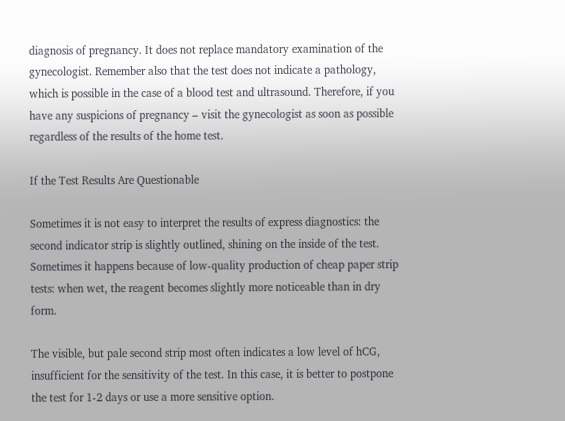diagnosis of pregnancy. It does not replace mandatory examination of the gynecologist. Remember also that the test does not indicate a pathology, which is possible in the case of a blood test and ultrasound. Therefore, if you have any suspicions of pregnancy – visit the gynecologist as soon as possible regardless of the results of the home test.

If the Test Results Are Questionable

Sometimes it is not easy to interpret the results of express diagnostics: the second indicator strip is slightly outlined, shining on the inside of the test. Sometimes it happens because of low-quality production of cheap paper strip tests: when wet, the reagent becomes slightly more noticeable than in dry form.

The visible, but pale second strip most often indicates a low level of hCG, insufficient for the sensitivity of the test. In this case, it is better to postpone the test for 1-2 days or use a more sensitive option.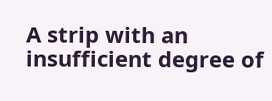A strip with an insufficient degree of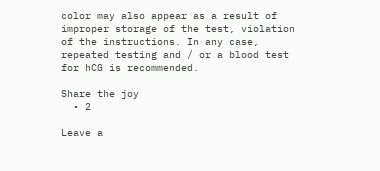color may also appear as a result of improper storage of the test, violation of the instructions. In any case, repeated testing and / or a blood test for hCG is recommended.

Share the joy
  • 2

Leave a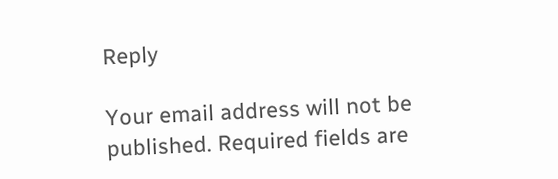Reply

Your email address will not be published. Required fields are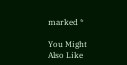marked *

You Might Also Like